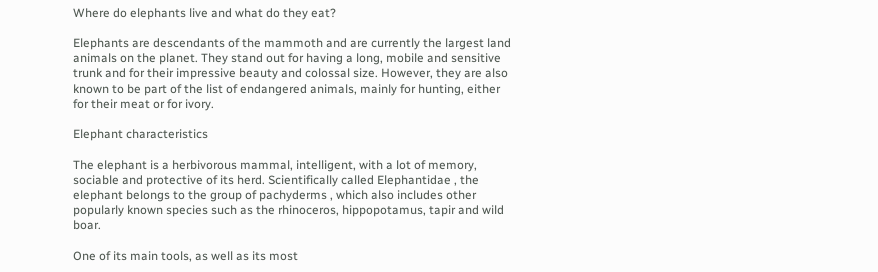Where do elephants live and what do they eat?

Elephants are descendants of the mammoth and are currently the largest land animals on the planet. They stand out for having a long, mobile and sensitive trunk and for their impressive beauty and colossal size. However, they are also known to be part of the list of endangered animals, mainly for hunting, either for their meat or for ivory.

Elephant characteristics

The elephant is a herbivorous mammal, intelligent, with a lot of memory, sociable and protective of its herd. Scientifically called Elephantidae , the elephant belongs to the group of pachyderms , which also includes other popularly known species such as the rhinoceros, hippopotamus, tapir and wild boar.

One of its main tools, as well as its most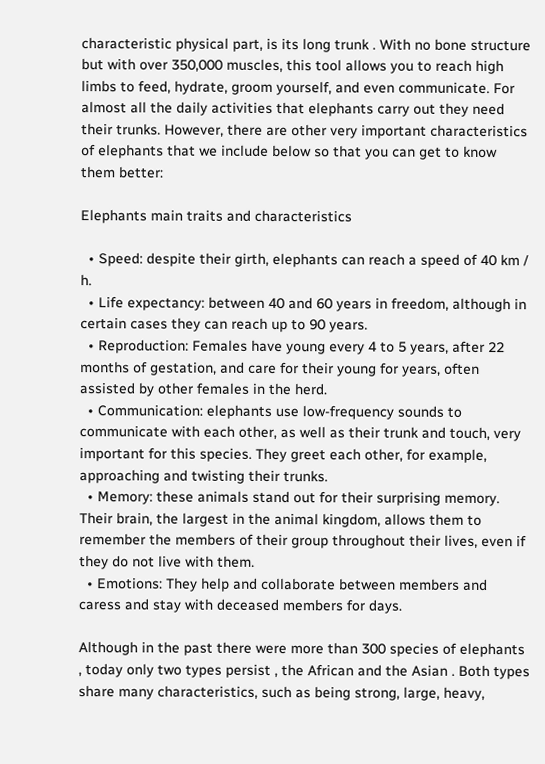characteristic physical part, is its long trunk . With no bone structure but with over 350,000 muscles, this tool allows you to reach high limbs to feed, hydrate, groom yourself, and even communicate. For almost all the daily activities that elephants carry out they need their trunks. However, there are other very important characteristics of elephants that we include below so that you can get to know them better:

Elephants main traits and characteristics

  • Speed: despite their girth, elephants can reach a speed of 40 km / h.
  • Life expectancy: between 40 and 60 years in freedom, although in certain cases they can reach up to 90 years.
  • Reproduction: Females have young every 4 to 5 years, after 22 months of gestation, and care for their young for years, often assisted by other females in the herd.
  • Communication: elephants use low-frequency sounds to communicate with each other, as well as their trunk and touch, very important for this species. They greet each other, for example, approaching and twisting their trunks.
  • Memory: these animals stand out for their surprising memory. Their brain, the largest in the animal kingdom, allows them to remember the members of their group throughout their lives, even if they do not live with them.
  • Emotions: They help and collaborate between members and caress and stay with deceased members for days.

Although in the past there were more than 300 species of elephants , today only two types persist , the African and the Asian . Both types share many characteristics, such as being strong, large, heavy,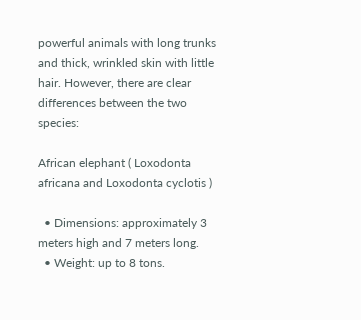powerful animals with long trunks and thick, wrinkled skin with little hair. However, there are clear differences between the two species:

African elephant ( Loxodonta africana and Loxodonta cyclotis )

  • Dimensions: approximately 3 meters high and 7 meters long.
  • Weight: up to 8 tons.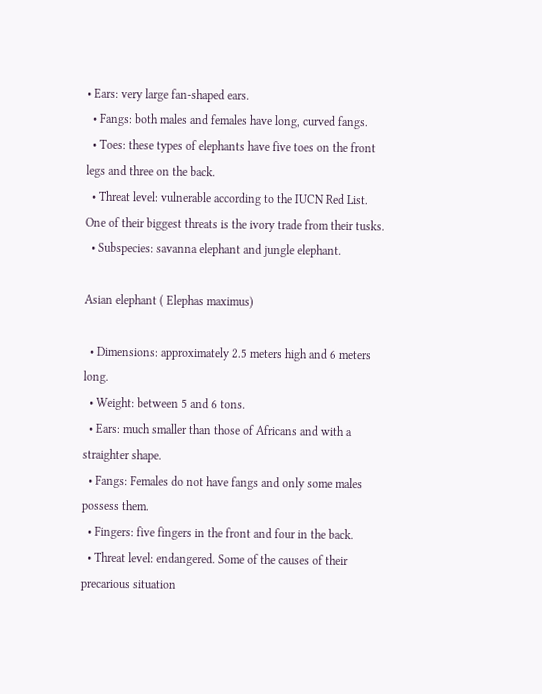• Ears: very large fan-shaped ears.
  • Fangs: both males and females have long, curved fangs.
  • Toes: these types of elephants have five toes on the front legs and three on the back.
  • Threat level: vulnerable according to the IUCN Red List. One of their biggest threats is the ivory trade from their tusks.
  • Subspecies: savanna elephant and jungle elephant.

Asian elephant ( Elephas maximus)

  • Dimensions: approximately 2.5 meters high and 6 meters long.
  • Weight: between 5 and 6 tons.
  • Ears: much smaller than those of Africans and with a straighter shape.
  • Fangs: Females do not have fangs and only some males possess them.
  • Fingers: five fingers in the front and four in the back.
  • Threat level: endangered. Some of the causes of their precarious situation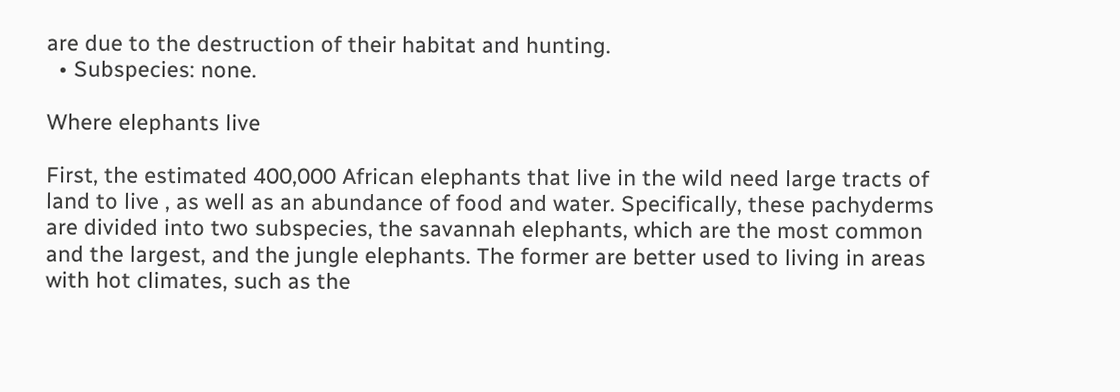are due to the destruction of their habitat and hunting.
  • Subspecies: none.

Where elephants live

First, the estimated 400,000 African elephants that live in the wild need large tracts of land to live , as well as an abundance of food and water. Specifically, these pachyderms are divided into two subspecies, the savannah elephants, which are the most common and the largest, and the jungle elephants. The former are better used to living in areas with hot climates, such as the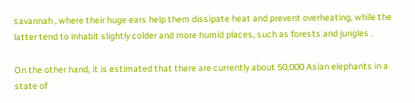savannah , where their huge ears help them dissipate heat and prevent overheating, while the latter tend to inhabit slightly colder and more humid places, such as forests and jungles .

On the other hand, it is estimated that there are currently about 50,000 Asian elephants in a state of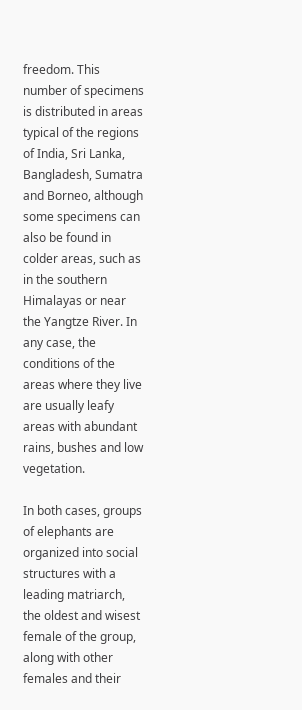freedom. This number of specimens is distributed in areas typical of the regions of India, Sri Lanka, Bangladesh, Sumatra and Borneo, although some specimens can also be found in colder areas, such as in the southern Himalayas or near the Yangtze River. In any case, the conditions of the areas where they live are usually leafy areas with abundant rains, bushes and low vegetation.

In both cases, groups of elephants are organized into social structures with a leading matriarch, the oldest and wisest female of the group, along with other females and their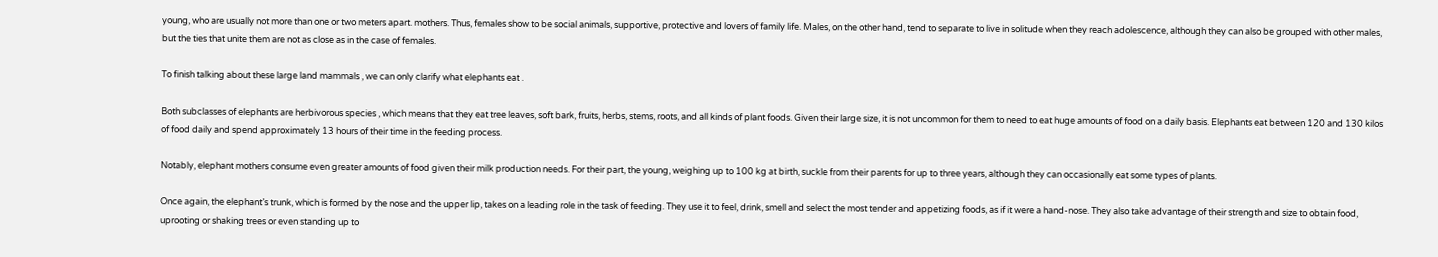young, who are usually not more than one or two meters apart. mothers. Thus, females show to be social animals, supportive, protective and lovers of family life. Males, on the other hand, tend to separate to live in solitude when they reach adolescence, although they can also be grouped with other males, but the ties that unite them are not as close as in the case of females.

To finish talking about these large land mammals , we can only clarify what elephants eat .

Both subclasses of elephants are herbivorous species , which means that they eat tree leaves, soft bark, fruits, herbs, stems, roots, and all kinds of plant foods. Given their large size, it is not uncommon for them to need to eat huge amounts of food on a daily basis. Elephants eat between 120 and 130 kilos of food daily and spend approximately 13 hours of their time in the feeding process.

Notably, elephant mothers consume even greater amounts of food given their milk production needs. For their part, the young, weighing up to 100 kg at birth, suckle from their parents for up to three years, although they can occasionally eat some types of plants.

Once again, the elephant’s trunk, which is formed by the nose and the upper lip, takes on a leading role in the task of feeding. They use it to feel, drink, smell and select the most tender and appetizing foods, as if it were a hand-nose. They also take advantage of their strength and size to obtain food, uprooting or shaking trees or even standing up to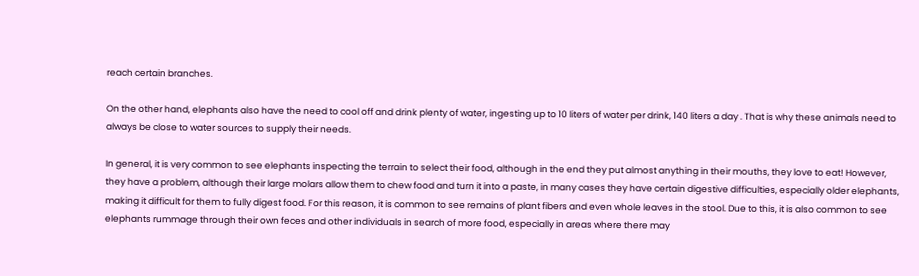reach certain branches.

On the other hand, elephants also have the need to cool off and drink plenty of water, ingesting up to 10 liters of water per drink, 140 liters a day . That is why these animals need to always be close to water sources to supply their needs.

In general, it is very common to see elephants inspecting the terrain to select their food, although in the end they put almost anything in their mouths, they love to eat! However, they have a problem, although their large molars allow them to chew food and turn it into a paste, in many cases they have certain digestive difficulties, especially older elephants, making it difficult for them to fully digest food. For this reason, it is common to see remains of plant fibers and even whole leaves in the stool. Due to this, it is also common to see elephants rummage through their own feces and other individuals in search of more food, especially in areas where there may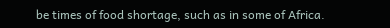be times of food shortage, such as in some of Africa.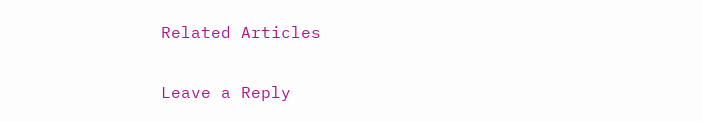Related Articles

Leave a Reply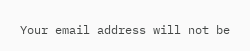Your email address will not be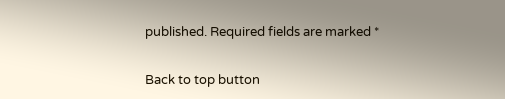published. Required fields are marked *


Back to top button